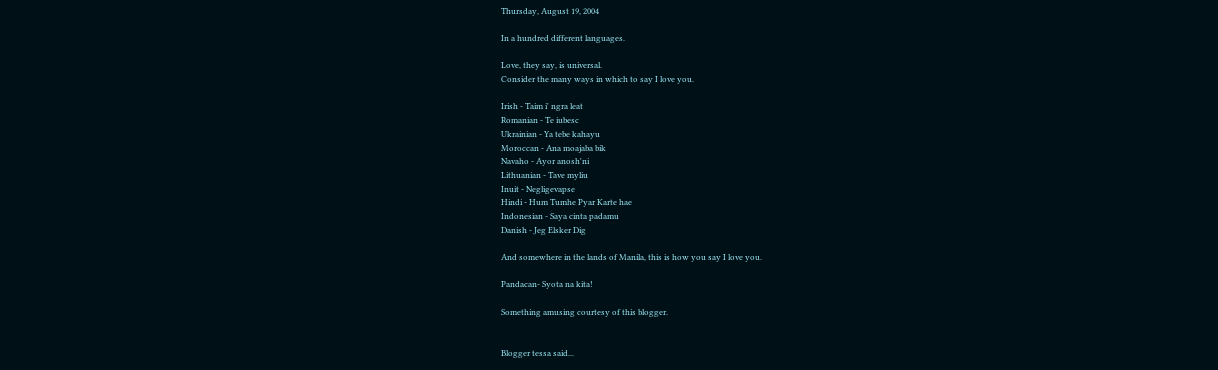Thursday, August 19, 2004

In a hundred different languages.

Love, they say, is universal.
Consider the many ways in which to say I love you.

Irish - Taim i' ngra leat
Romanian - Te iubesc
Ukrainian - Ya tebe kahayu
Moroccan - Ana moajaba bik
Navaho - Ayor anosh'ni
Lithuanian - Tave myliu
Inuit - Negligevapse
Hindi - Hum Tumhe Pyar Karte hae
Indonesian - Saya cinta padamu
Danish - Jeg Elsker Dig

And somewhere in the lands of Manila, this is how you say I love you.

Pandacan- Syota na kita!

Something amusing courtesy of this blogger.


Blogger tessa said...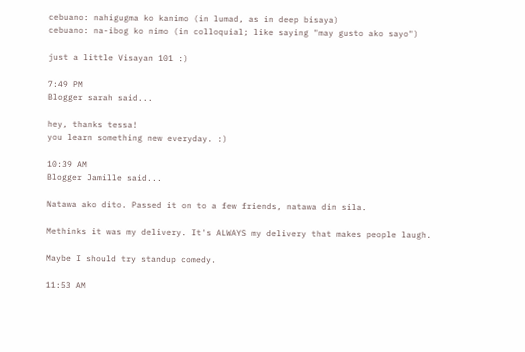cebuano: nahigugma ko kanimo (in lumad, as in deep bisaya)
cebuano: na-ibog ko nimo (in colloquial; like saying "may gusto ako sayo")

just a little Visayan 101 :)

7:49 PM
Blogger sarah said...

hey, thanks tessa!
you learn something new everyday. :)

10:39 AM
Blogger Jamille said...

Natawa ako dito. Passed it on to a few friends, natawa din sila.

Methinks it was my delivery. It's ALWAYS my delivery that makes people laugh.

Maybe I should try standup comedy.

11:53 AM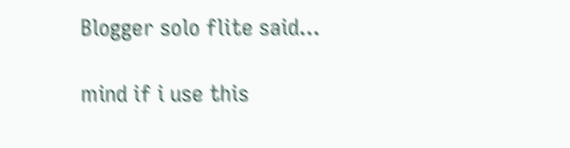Blogger solo flite said...

mind if i use this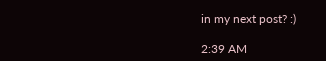in my next post? :)

2:39 AM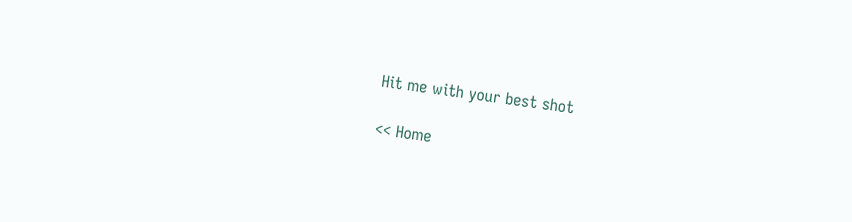Hit me with your best shot

<< Home